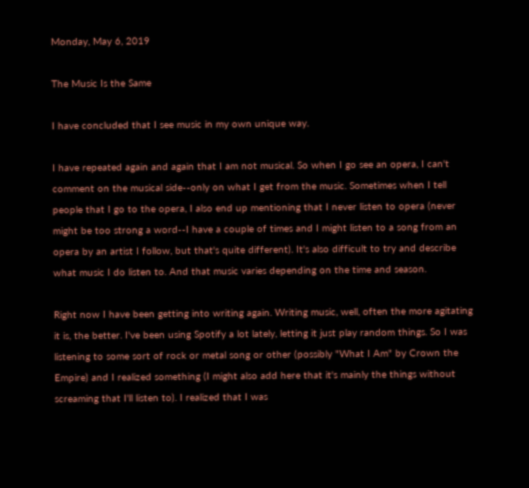Monday, May 6, 2019

The Music Is the Same

I have concluded that I see music in my own unique way.

I have repeated again and again that I am not musical. So when I go see an opera, I can't comment on the musical side--only on what I get from the music. Sometimes when I tell people that I go to the opera, I also end up mentioning that I never listen to opera (never might be too strong a word--I have a couple of times and I might listen to a song from an opera by an artist I follow, but that's quite different). It's also difficult to try and describe what music I do listen to. And that music varies depending on the time and season.

Right now I have been getting into writing again. Writing music, well, often the more agitating it is, the better. I've been using Spotify a lot lately, letting it just play random things. So I was listening to some sort of rock or metal song or other (possibly "What I Am" by Crown the Empire) and I realized something (I might also add here that it's mainly the things without screaming that I'll listen to). I realized that I was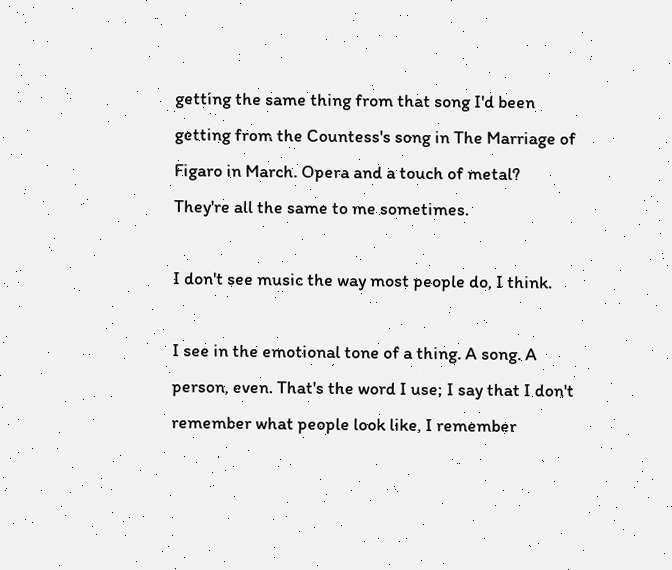getting the same thing from that song I'd been getting from the Countess's song in The Marriage of Figaro in March. Opera and a touch of metal? They're all the same to me sometimes.

I don't see music the way most people do, I think.

I see in the emotional tone of a thing. A song. A person, even. That's the word I use; I say that I don't remember what people look like, I remember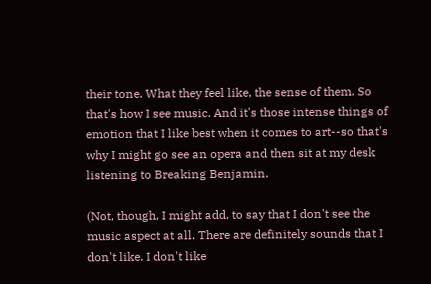their tone. What they feel like, the sense of them. So that's how I see music. And it's those intense things of emotion that I like best when it comes to art--so that's why I might go see an opera and then sit at my desk listening to Breaking Benjamin.

(Not, though, I might add, to say that I don't see the music aspect at all. There are definitely sounds that I don't like. I don't like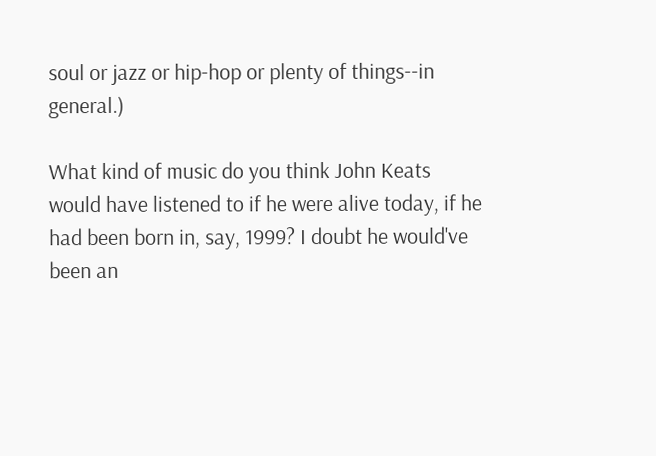soul or jazz or hip-hop or plenty of things--in general.)

What kind of music do you think John Keats would have listened to if he were alive today, if he had been born in, say, 1999? I doubt he would've been an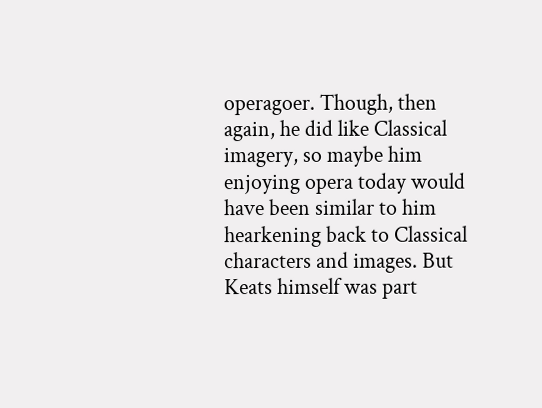operagoer. Though, then again, he did like Classical imagery, so maybe him enjoying opera today would have been similar to him hearkening back to Classical characters and images. But Keats himself was part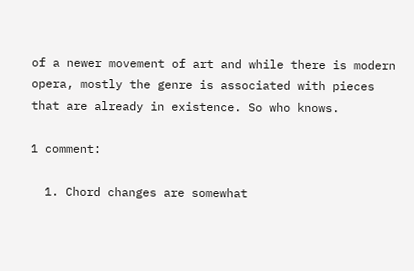of a newer movement of art and while there is modern opera, mostly the genre is associated with pieces that are already in existence. So who knows.

1 comment:

  1. Chord changes are somewhat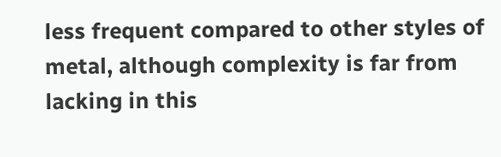less frequent compared to other styles of metal, although complexity is far from lacking in this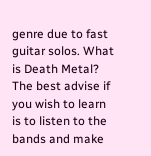genre due to fast guitar solos. What is Death Metal? The best advise if you wish to learn is to listen to the bands and make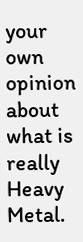your own opinion about what is really Heavy Metal.